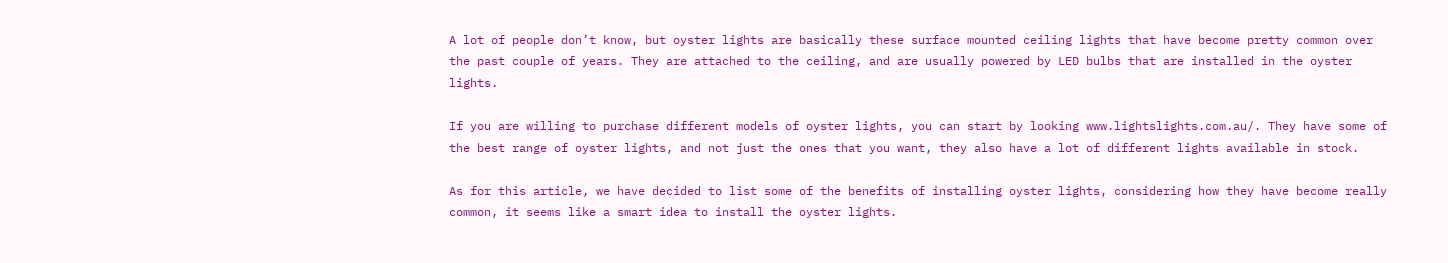A lot of people don’t know, but oyster lights are basically these surface mounted ceiling lights that have become pretty common over the past couple of years. They are attached to the ceiling, and are usually powered by LED bulbs that are installed in the oyster lights.

If you are willing to purchase different models of oyster lights, you can start by looking www.lightslights.com.au/. They have some of the best range of oyster lights, and not just the ones that you want, they also have a lot of different lights available in stock.

As for this article, we have decided to list some of the benefits of installing oyster lights, considering how they have become really common, it seems like a smart idea to install the oyster lights.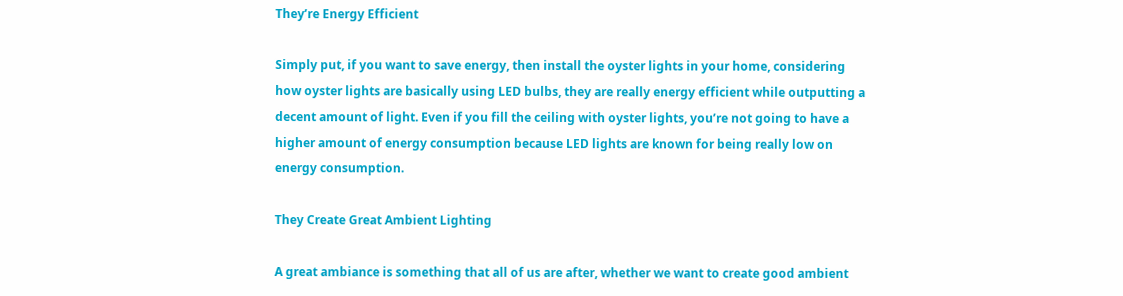They’re Energy Efficient

Simply put, if you want to save energy, then install the oyster lights in your home, considering how oyster lights are basically using LED bulbs, they are really energy efficient while outputting a decent amount of light. Even if you fill the ceiling with oyster lights, you’re not going to have a higher amount of energy consumption because LED lights are known for being really low on energy consumption.

They Create Great Ambient Lighting

A great ambiance is something that all of us are after, whether we want to create good ambient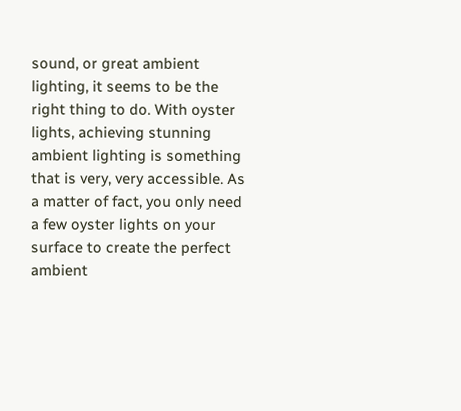sound, or great ambient lighting, it seems to be the right thing to do. With oyster lights, achieving stunning ambient lighting is something that is very, very accessible. As a matter of fact, you only need a few oyster lights on your surface to create the perfect ambient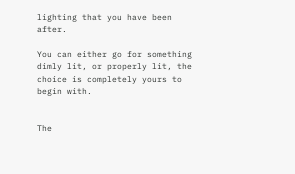lighting that you have been after.

You can either go for something dimly lit, or properly lit, the choice is completely yours to begin with.


The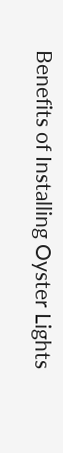Benefits of Installing Oyster Lights